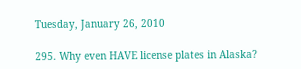Tuesday, January 26, 2010

295. Why even HAVE license plates in Alaska?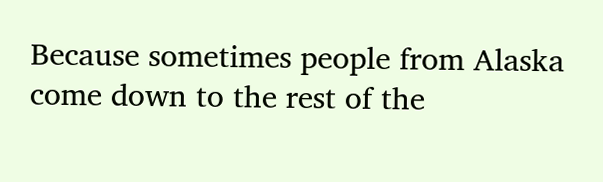Because sometimes people from Alaska come down to the rest of the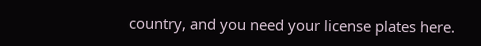country, and you need your license plates here.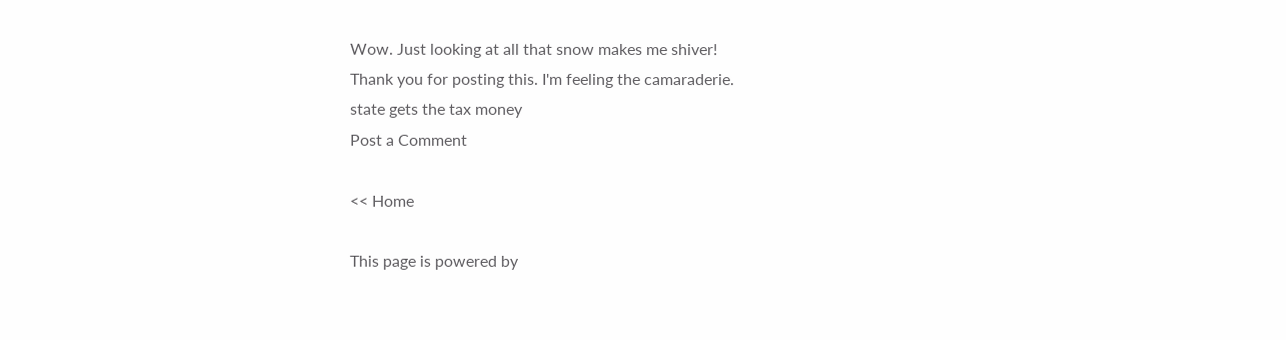Wow. Just looking at all that snow makes me shiver!
Thank you for posting this. I'm feeling the camaraderie.
state gets the tax money
Post a Comment

<< Home

This page is powered by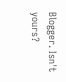Blogger. Isn't yours?